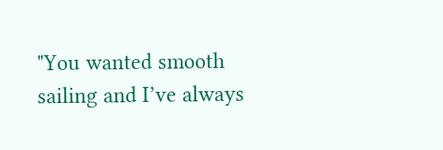"You wanted smooth sailing and I’ve always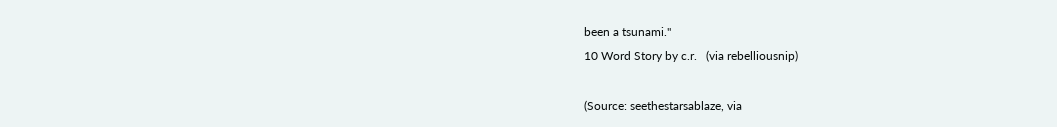been a tsunami."
10 Word Story by c.r.   (via rebelliousnip)

(Source: seethestarsablaze, via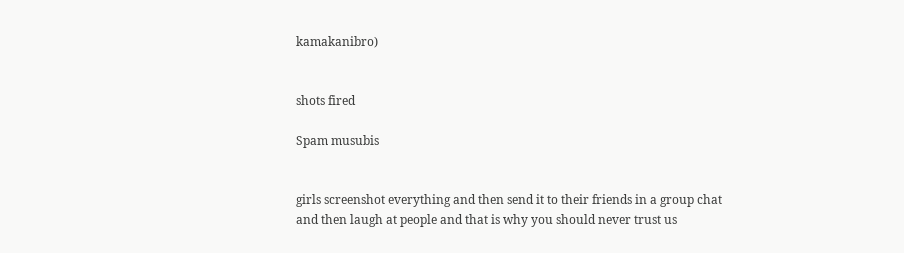kamakanibro)


shots fired

Spam musubis


girls screenshot everything and then send it to their friends in a group chat and then laugh at people and that is why you should never trust us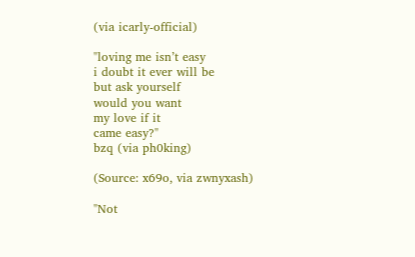(via icarly-official)

"loving me isn’t easy
i doubt it ever will be
but ask yourself
would you want
my love if it
came easy?"
bzq (via ph0king)

(Source: x69o, via zwnyxash)

"Not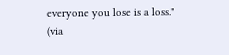everyone you lose is a loss."
(via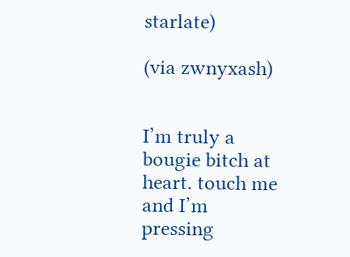starlate)

(via zwnyxash)


I’m truly a bougie bitch at heart. touch me and I’m pressing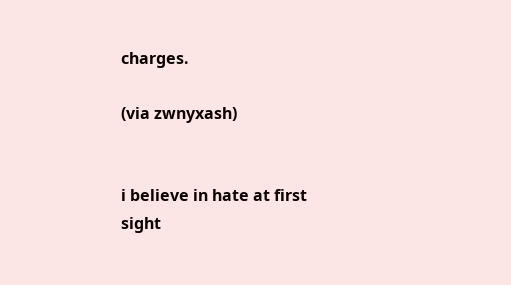charges.

(via zwnyxash)


i believe in hate at first sight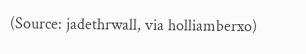(Source: jadethrwall, via holliamberxo)